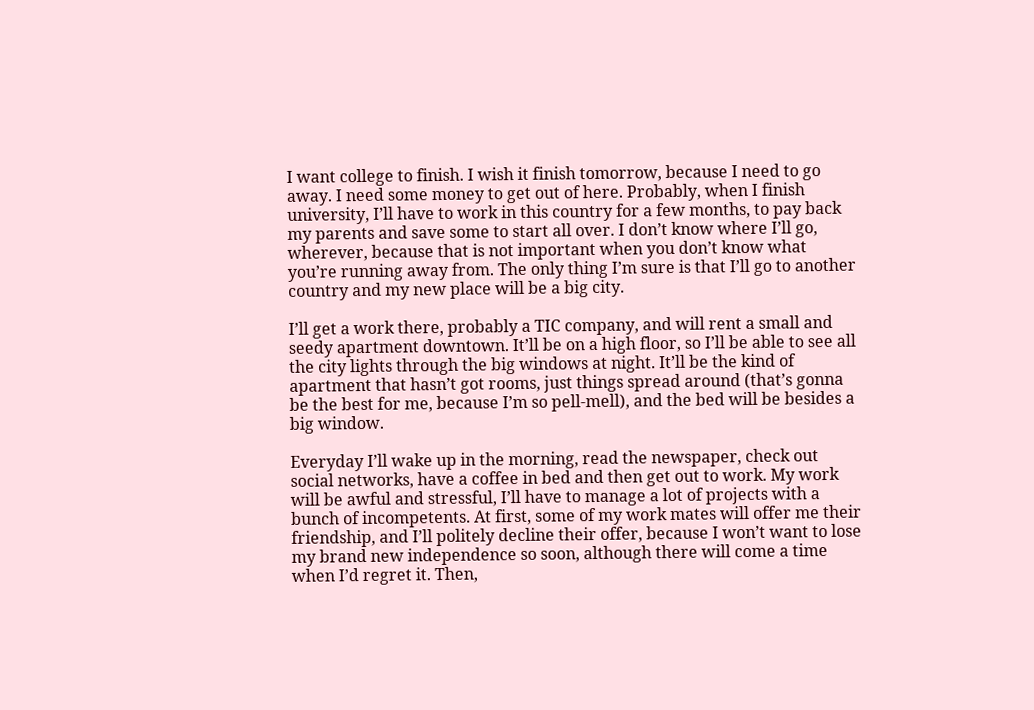I want college to finish. I wish it finish tomorrow, because I need to go away. I need some money to get out of here. Probably, when I finish university, I’ll have to work in this country for a few months, to pay back my parents and save some to start all over. I don’t know where I’ll go, wherever, because that is not important when you don’t know what you’re running away from. The only thing I’m sure is that I’ll go to another country and my new place will be a big city.

I’ll get a work there, probably a TIC company, and will rent a small and seedy apartment downtown. It’ll be on a high floor, so I’ll be able to see all the city lights through the big windows at night. It’ll be the kind of apartment that hasn’t got rooms, just things spread around (that’s gonna be the best for me, because I’m so pell-mell), and the bed will be besides a big window.

Everyday I’ll wake up in the morning, read the newspaper, check out social networks, have a coffee in bed and then get out to work. My work will be awful and stressful, I’ll have to manage a lot of projects with a bunch of incompetents. At first, some of my work mates will offer me their friendship, and I’ll politely decline their offer, because I won’t want to lose my brand new independence so soon, although there will come a time when I’d regret it. Then,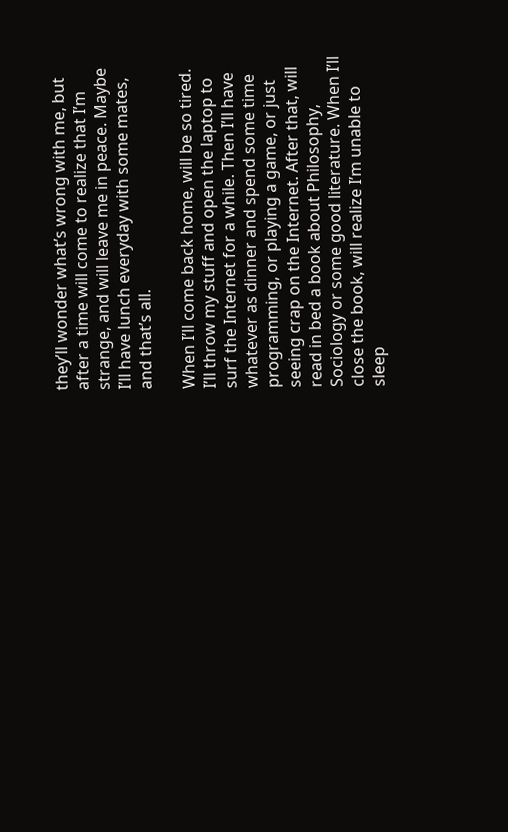they’ll wonder what’s wrong with me, but after a time will come to realize that I’m strange, and will leave me in peace. Maybe I’ll have lunch everyday with some mates, and that’s all.

When I’ll come back home, will be so tired. I’ll throw my stuff and open the laptop to surf the Internet for a while. Then I’ll have whatever as dinner and spend some time programming, or playing a game, or just seeing crap on the Internet. After that, will read in bed a book about Philosophy, Sociology or some good literature. When I’ll close the book, will realize I’m unable to sleep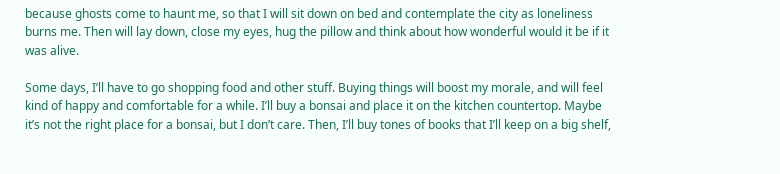because ghosts come to haunt me, so that I will sit down on bed and contemplate the city as loneliness burns me. Then will lay down, close my eyes, hug the pillow and think about how wonderful would it be if it was alive.

Some days, I’ll have to go shopping food and other stuff. Buying things will boost my morale, and will feel kind of happy and comfortable for a while. I’ll buy a bonsai and place it on the kitchen countertop. Maybe it’s not the right place for a bonsai, but I don’t care. Then, I’ll buy tones of books that I’ll keep on a big shelf,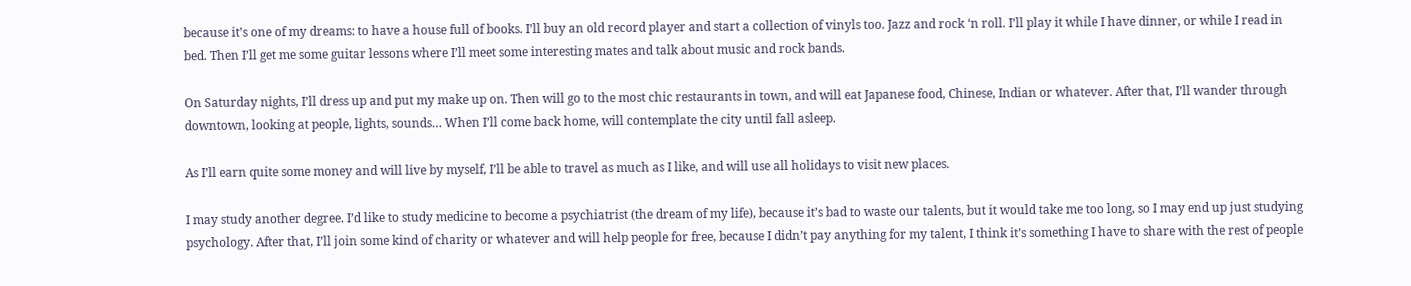because it’s one of my dreams: to have a house full of books. I’ll buy an old record player and start a collection of vinyls too. Jazz and rock ‘n roll. I’ll play it while I have dinner, or while I read in bed. Then I’ll get me some guitar lessons where I’ll meet some interesting mates and talk about music and rock bands.

On Saturday nights, I’ll dress up and put my make up on. Then will go to the most chic restaurants in town, and will eat Japanese food, Chinese, Indian or whatever. After that, I’ll wander through downtown, looking at people, lights, sounds… When I’ll come back home, will contemplate the city until fall asleep.

As I’ll earn quite some money and will live by myself, I’ll be able to travel as much as I like, and will use all holidays to visit new places.

I may study another degree. I’d like to study medicine to become a psychiatrist (the dream of my life), because it’s bad to waste our talents, but it would take me too long, so I may end up just studying psychology. After that, I’ll join some kind of charity or whatever and will help people for free, because I didn’t pay anything for my talent, I think it’s something I have to share with the rest of people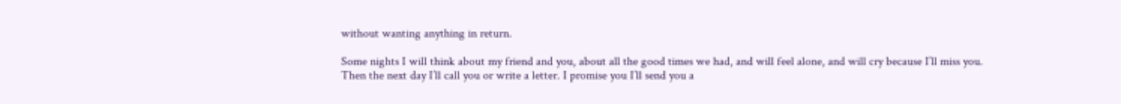without wanting anything in return.

Some nights I will think about my friend and you, about all the good times we had, and will feel alone, and will cry because I’ll miss you. Then the next day I’ll call you or write a letter. I promise you I’ll send you a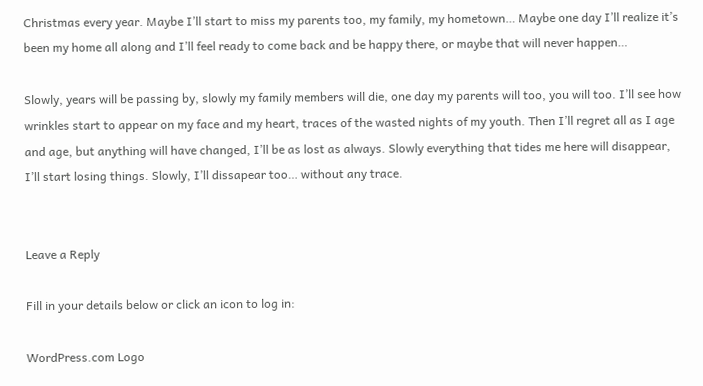Christmas every year. Maybe I’ll start to miss my parents too, my family, my hometown… Maybe one day I’ll realize it’s been my home all along and I’ll feel ready to come back and be happy there, or maybe that will never happen…

Slowly, years will be passing by, slowly my family members will die, one day my parents will too, you will too. I’ll see how wrinkles start to appear on my face and my heart, traces of the wasted nights of my youth. Then I’ll regret all as I age and age, but anything will have changed, I’ll be as lost as always. Slowly everything that tides me here will disappear, I’ll start losing things. Slowly, I’ll dissapear too… without any trace.


Leave a Reply

Fill in your details below or click an icon to log in:

WordPress.com Logo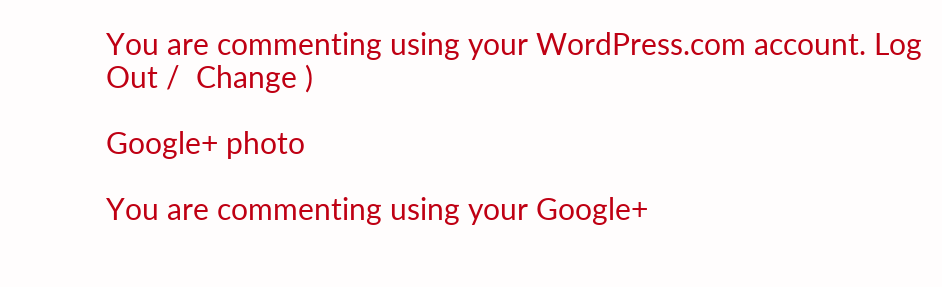You are commenting using your WordPress.com account. Log Out /  Change )

Google+ photo

You are commenting using your Google+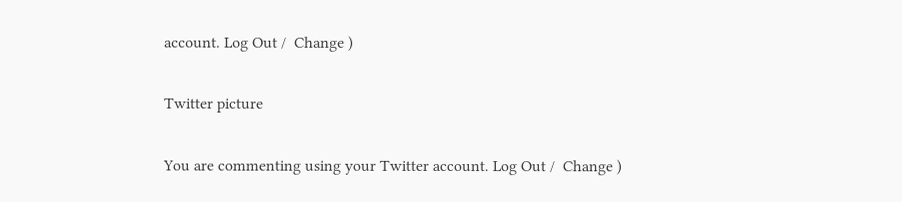account. Log Out /  Change )

Twitter picture

You are commenting using your Twitter account. Log Out /  Change )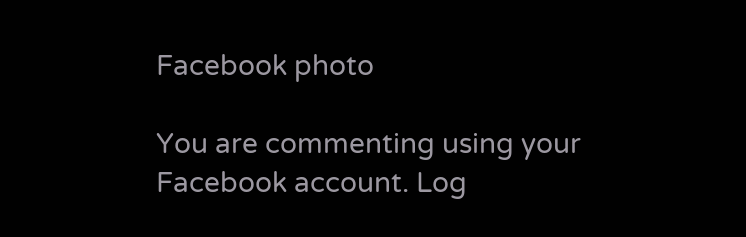Facebook photo

You are commenting using your Facebook account. Log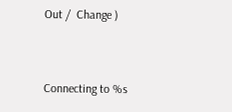Out /  Change )


Connecting to %s